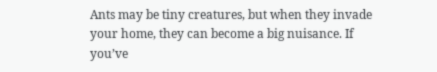Ants may be tiny creatures, but when they invade your home, they can become a big nuisance. If you’ve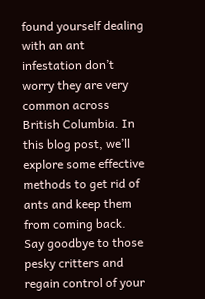found yourself dealing with an ant infestation don’t worry they are very common across British Columbia. In this blog post, we’ll explore some effective methods to get rid of ants and keep them from coming back. Say goodbye to those pesky critters and regain control of your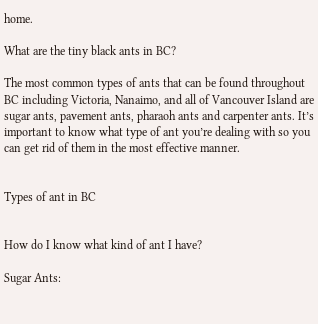home.

What are the tiny black ants in BC?

The most common types of ants that can be found throughout BC including Victoria, Nanaimo, and all of Vancouver Island are sugar ants, pavement ants, pharaoh ants and carpenter ants. It’s important to know what type of ant you’re dealing with so you can get rid of them in the most effective manner.


Types of ant in BC


How do I know what kind of ant I have?

Sugar Ants: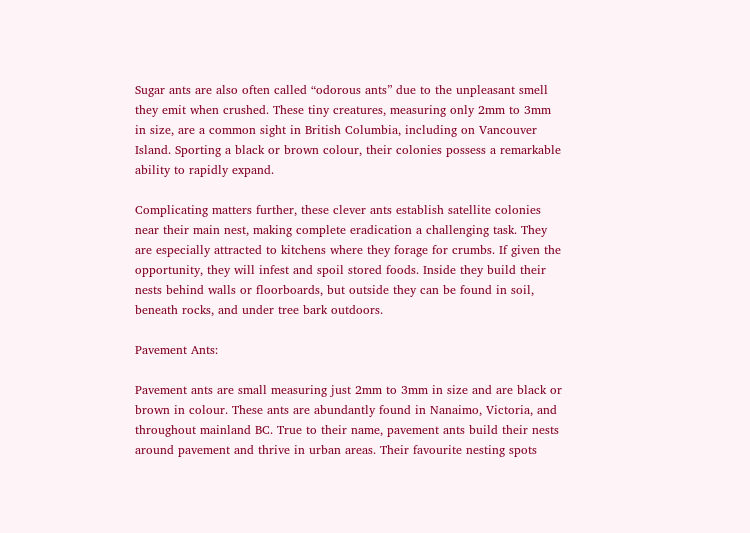Sugar ants are also often called “odorous ants” due to the unpleasant smell they emit when crushed. These tiny creatures, measuring only 2mm to 3mm in size, are a common sight in British Columbia, including on Vancouver Island. Sporting a black or brown colour, their colonies possess a remarkable ability to rapidly expand.

Complicating matters further, these clever ants establish satellite colonies near their main nest, making complete eradication a challenging task. They are especially attracted to kitchens where they forage for crumbs. If given the opportunity, they will infest and spoil stored foods. Inside they build their nests behind walls or floorboards, but outside they can be found in soil, beneath rocks, and under tree bark outdoors.

Pavement Ants:

Pavement ants are small measuring just 2mm to 3mm in size and are black or brown in colour. These ants are abundantly found in Nanaimo, Victoria, and throughout mainland BC. True to their name, pavement ants build their nests around pavement and thrive in urban areas. Their favourite nesting spots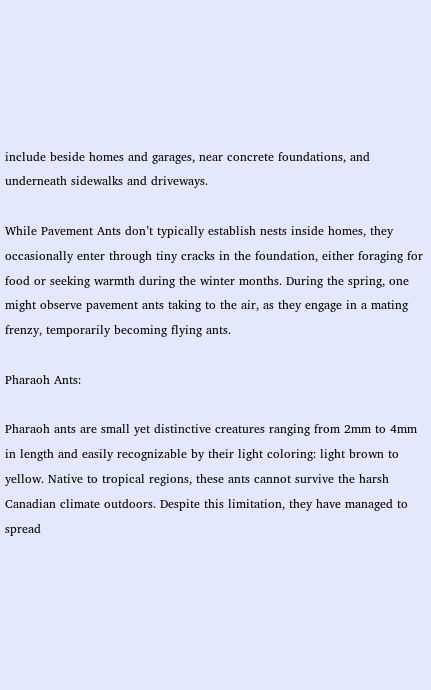include beside homes and garages, near concrete foundations, and underneath sidewalks and driveways.

While Pavement Ants don’t typically establish nests inside homes, they occasionally enter through tiny cracks in the foundation, either foraging for food or seeking warmth during the winter months. During the spring, one might observe pavement ants taking to the air, as they engage in a mating frenzy, temporarily becoming flying ants.

Pharaoh Ants:

Pharaoh ants are small yet distinctive creatures ranging from 2mm to 4mm in length and easily recognizable by their light coloring: light brown to yellow. Native to tropical regions, these ants cannot survive the harsh Canadian climate outdoors. Despite this limitation, they have managed to spread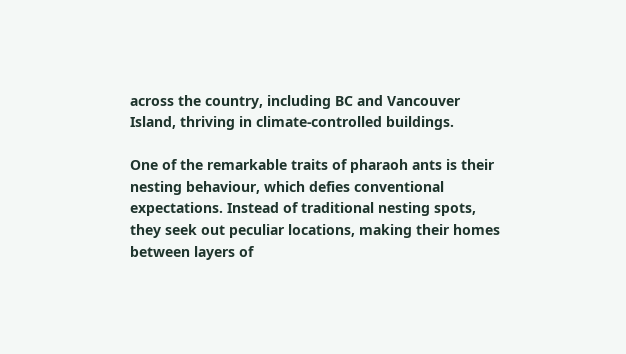across the country, including BC and Vancouver Island, thriving in climate-controlled buildings.

One of the remarkable traits of pharaoh ants is their nesting behaviour, which defies conventional expectations. Instead of traditional nesting spots, they seek out peculiar locations, making their homes between layers of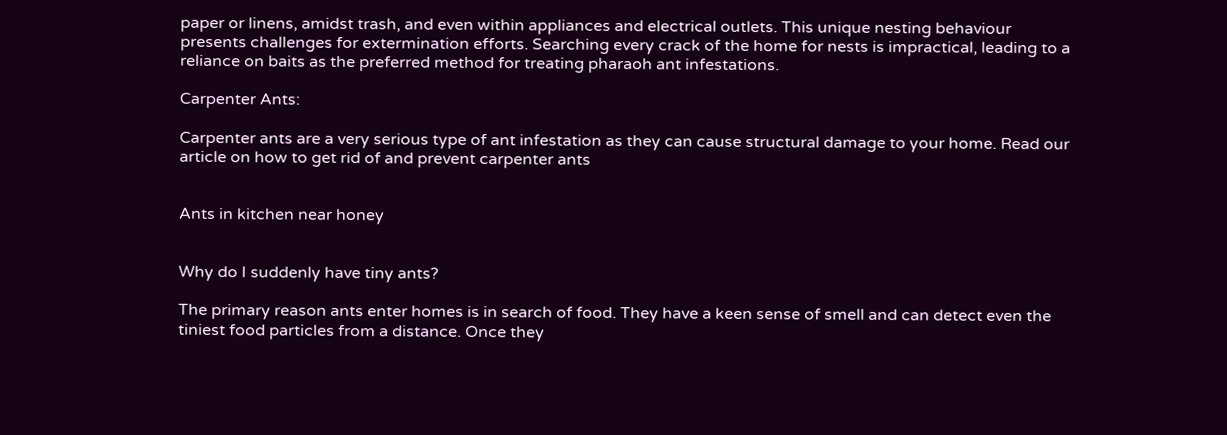paper or linens, amidst trash, and even within appliances and electrical outlets. This unique nesting behaviour presents challenges for extermination efforts. Searching every crack of the home for nests is impractical, leading to a reliance on baits as the preferred method for treating pharaoh ant infestations.

Carpenter Ants:

Carpenter ants are a very serious type of ant infestation as they can cause structural damage to your home. Read our article on how to get rid of and prevent carpenter ants


Ants in kitchen near honey


Why do I suddenly have tiny ants?

The primary reason ants enter homes is in search of food. They have a keen sense of smell and can detect even the tiniest food particles from a distance. Once they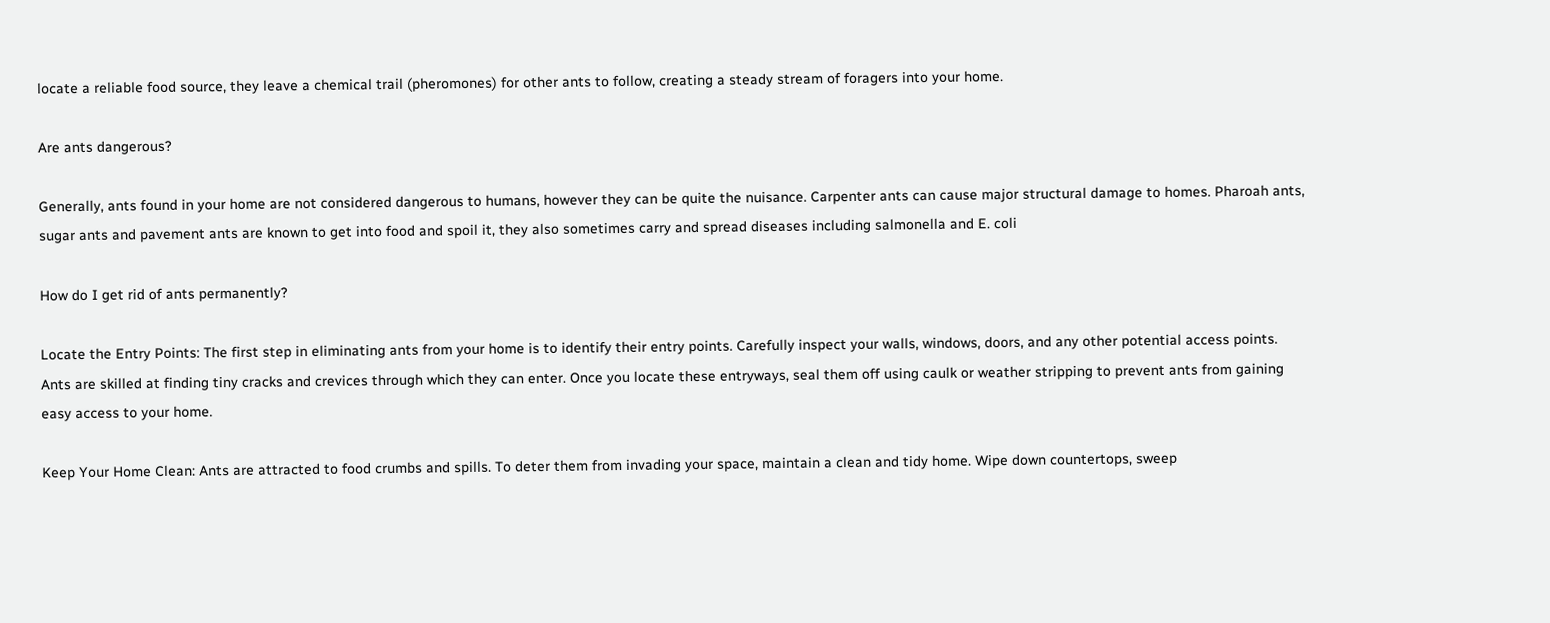locate a reliable food source, they leave a chemical trail (pheromones) for other ants to follow, creating a steady stream of foragers into your home.

Are ants dangerous?

Generally, ants found in your home are not considered dangerous to humans, however they can be quite the nuisance. Carpenter ants can cause major structural damage to homes. Pharoah ants, sugar ants and pavement ants are known to get into food and spoil it, they also sometimes carry and spread diseases including salmonella and E. coli

How do I get rid of ants permanently?

Locate the Entry Points: The first step in eliminating ants from your home is to identify their entry points. Carefully inspect your walls, windows, doors, and any other potential access points. Ants are skilled at finding tiny cracks and crevices through which they can enter. Once you locate these entryways, seal them off using caulk or weather stripping to prevent ants from gaining easy access to your home.

Keep Your Home Clean: Ants are attracted to food crumbs and spills. To deter them from invading your space, maintain a clean and tidy home. Wipe down countertops, sweep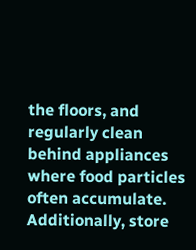the floors, and regularly clean behind appliances where food particles often accumulate. Additionally, store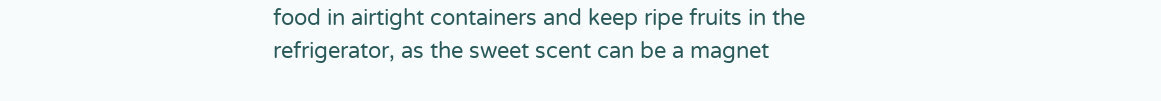food in airtight containers and keep ripe fruits in the refrigerator, as the sweet scent can be a magnet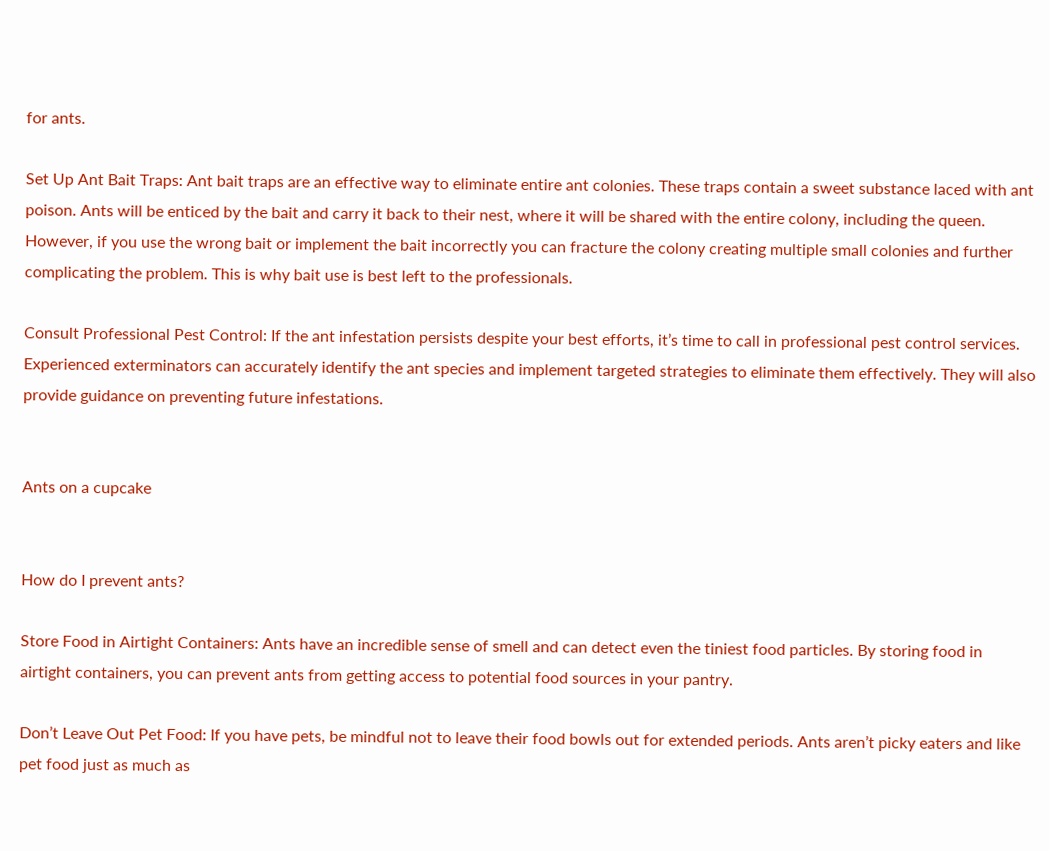for ants.

Set Up Ant Bait Traps: Ant bait traps are an effective way to eliminate entire ant colonies. These traps contain a sweet substance laced with ant poison. Ants will be enticed by the bait and carry it back to their nest, where it will be shared with the entire colony, including the queen. However, if you use the wrong bait or implement the bait incorrectly you can fracture the colony creating multiple small colonies and further complicating the problem. This is why bait use is best left to the professionals.

Consult Professional Pest Control: If the ant infestation persists despite your best efforts, it’s time to call in professional pest control services. Experienced exterminators can accurately identify the ant species and implement targeted strategies to eliminate them effectively. They will also provide guidance on preventing future infestations.


Ants on a cupcake


How do I prevent ants?

Store Food in Airtight Containers: Ants have an incredible sense of smell and can detect even the tiniest food particles. By storing food in airtight containers, you can prevent ants from getting access to potential food sources in your pantry.

Don’t Leave Out Pet Food: If you have pets, be mindful not to leave their food bowls out for extended periods. Ants aren’t picky eaters and like pet food just as much as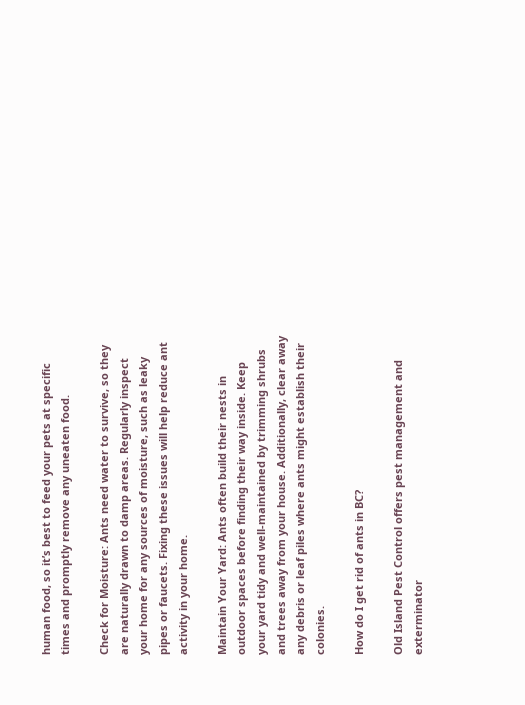human food, so it’s best to feed your pets at specific times and promptly remove any uneaten food.

Check for Moisture: Ants need water to survive, so they are naturally drawn to damp areas. Regularly inspect your home for any sources of moisture, such as leaky pipes or faucets. Fixing these issues will help reduce ant activity in your home.

Maintain Your Yard: Ants often build their nests in outdoor spaces before finding their way inside. Keep your yard tidy and well-maintained by trimming shrubs and trees away from your house. Additionally, clear away any debris or leaf piles where ants might establish their colonies.

How do I get rid of ants in BC?

Old Island Pest Control offers pest management and exterminator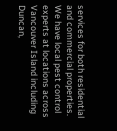services for both residential and commercial properties. We have local pest control experts at locations across Vancouver Island including Duncan,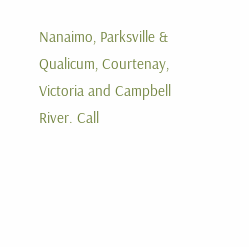Nanaimo, Parksville & Qualicum, Courtenay, Victoria and Campbell River. Call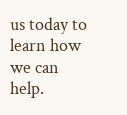us today to learn how we can help.